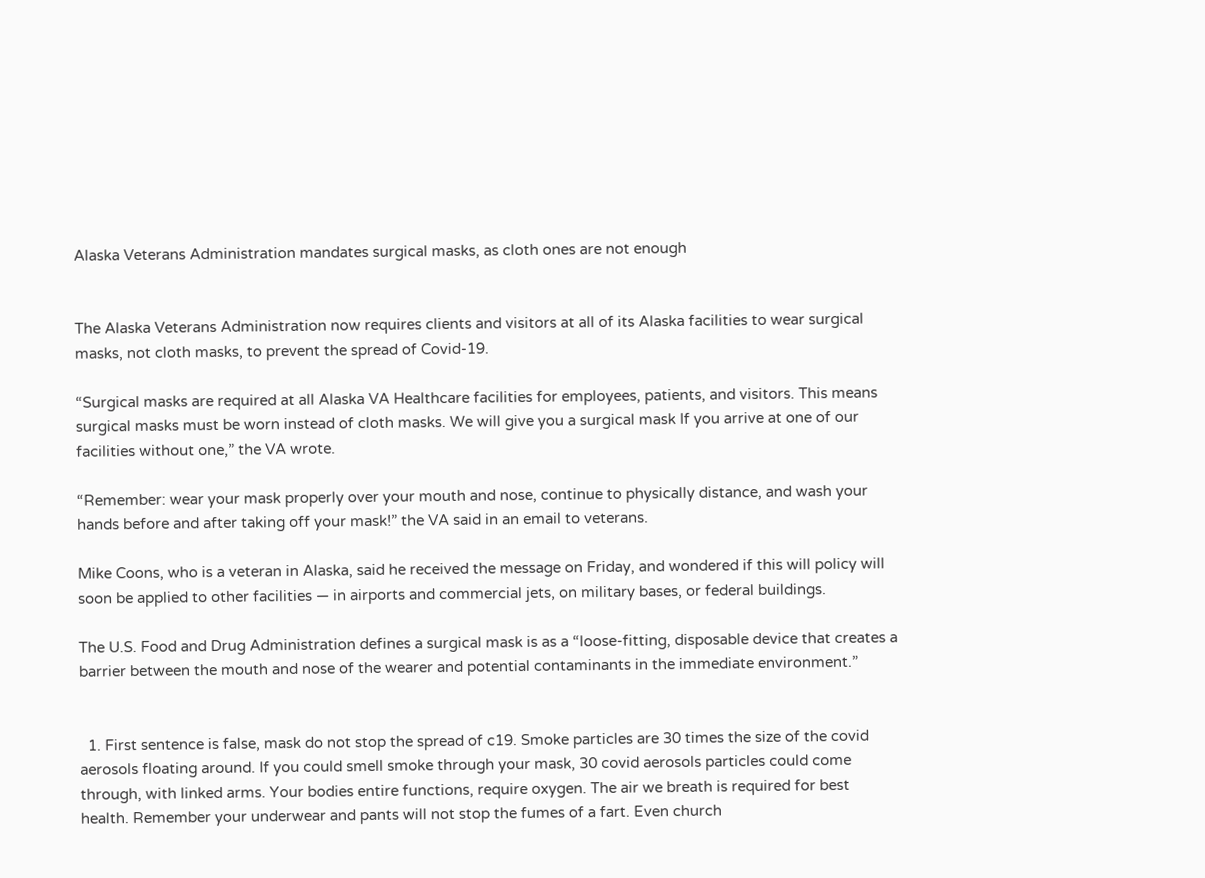Alaska Veterans Administration mandates surgical masks, as cloth ones are not enough


The Alaska Veterans Administration now requires clients and visitors at all of its Alaska facilities to wear surgical masks, not cloth masks, to prevent the spread of Covid-19.

“Surgical masks are required at all Alaska VA Healthcare facilities for employees, patients, and visitors. This means surgical masks must be worn instead of cloth masks. We will give you a surgical mask If you arrive at one of our facilities without one,” the VA wrote.

“Remember: wear your mask properly over your mouth and nose, continue to physically distance, and wash your hands before and after taking off your mask!” the VA said in an email to veterans.

Mike Coons, who is a veteran in Alaska, said he received the message on Friday, and wondered if this will policy will soon be applied to other facilities — in airports and commercial jets, on military bases, or federal buildings.

The U.S. Food and Drug Administration defines a surgical mask is as a “loose-fitting, disposable device that creates a barrier between the mouth and nose of the wearer and potential contaminants in the immediate environment.”


  1. First sentence is false, mask do not stop the spread of c19. Smoke particles are 30 times the size of the covid aerosols floating around. If you could smell smoke through your mask, 30 covid aerosols particles could come through, with linked arms. Your bodies entire functions, require oxygen. The air we breath is required for best health. Remember your underwear and pants will not stop the fumes of a fart. Even church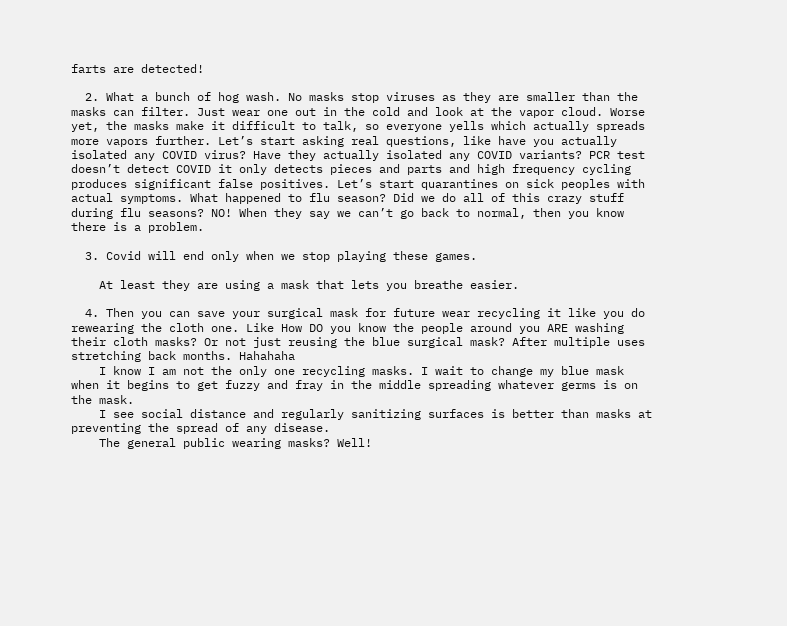farts are detected!

  2. What a bunch of hog wash. No masks stop viruses as they are smaller than the masks can filter. Just wear one out in the cold and look at the vapor cloud. Worse yet, the masks make it difficult to talk, so everyone yells which actually spreads more vapors further. Let’s start asking real questions, like have you actually isolated any COVID virus? Have they actually isolated any COVID variants? PCR test doesn’t detect COVID it only detects pieces and parts and high frequency cycling produces significant false positives. Let’s start quarantines on sick peoples with actual symptoms. What happened to flu season? Did we do all of this crazy stuff during flu seasons? NO! When they say we can’t go back to normal, then you know there is a problem.

  3. Covid will end only when we stop playing these games.

    At least they are using a mask that lets you breathe easier.

  4. Then you can save your surgical mask for future wear recycling it like you do rewearing the cloth one. Like How DO you know the people around you ARE washing their cloth masks? Or not just reusing the blue surgical mask? After multiple uses stretching back months. Hahahaha
    I know I am not the only one recycling masks. I wait to change my blue mask when it begins to get fuzzy and fray in the middle spreading whatever germs is on the mask.
    I see social distance and regularly sanitizing surfaces is better than masks at preventing the spread of any disease.
    The general public wearing masks? Well!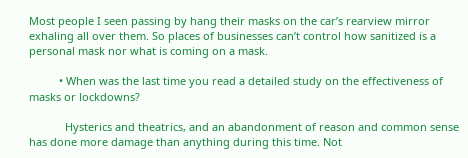Most people I seen passing by hang their masks on the car’s rearview mirror exhaling all over them. So places of businesses can’t control how sanitized is a personal mask nor what is coming on a mask.

          • When was the last time you read a detailed study on the effectiveness of masks or lockdowns?

            Hysterics and theatrics, and an abandonment of reason and common sense has done more damage than anything during this time. Not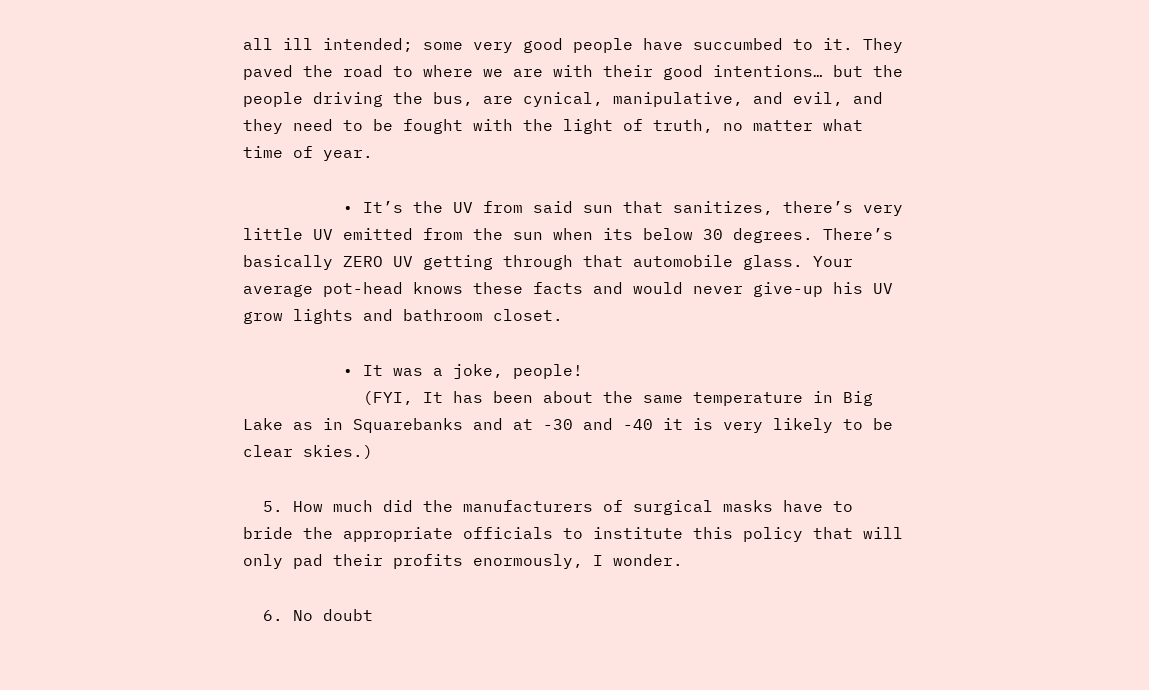all ill intended; some very good people have succumbed to it. They paved the road to where we are with their good intentions… but the people driving the bus, are cynical, manipulative, and evil, and they need to be fought with the light of truth, no matter what time of year.

          • It’s the UV from said sun that sanitizes, there’s very little UV emitted from the sun when its below 30 degrees. There’s basically ZERO UV getting through that automobile glass. Your average pot-head knows these facts and would never give-up his UV grow lights and bathroom closet.

          • It was a joke, people!
            (FYI, It has been about the same temperature in Big Lake as in Squarebanks and at -30 and -40 it is very likely to be clear skies.)

  5. How much did the manufacturers of surgical masks have to bride the appropriate officials to institute this policy that will only pad their profits enormously, I wonder.

  6. No doubt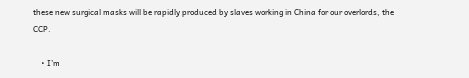these new surgical masks will be rapidly produced by slaves working in China for our overlords, the CCP.

    • I’m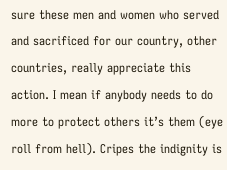sure these men and women who served and sacrificed for our country, other countries, really appreciate this action. I mean if anybody needs to do more to protect others it’s them (eye roll from hell). Cripes the indignity is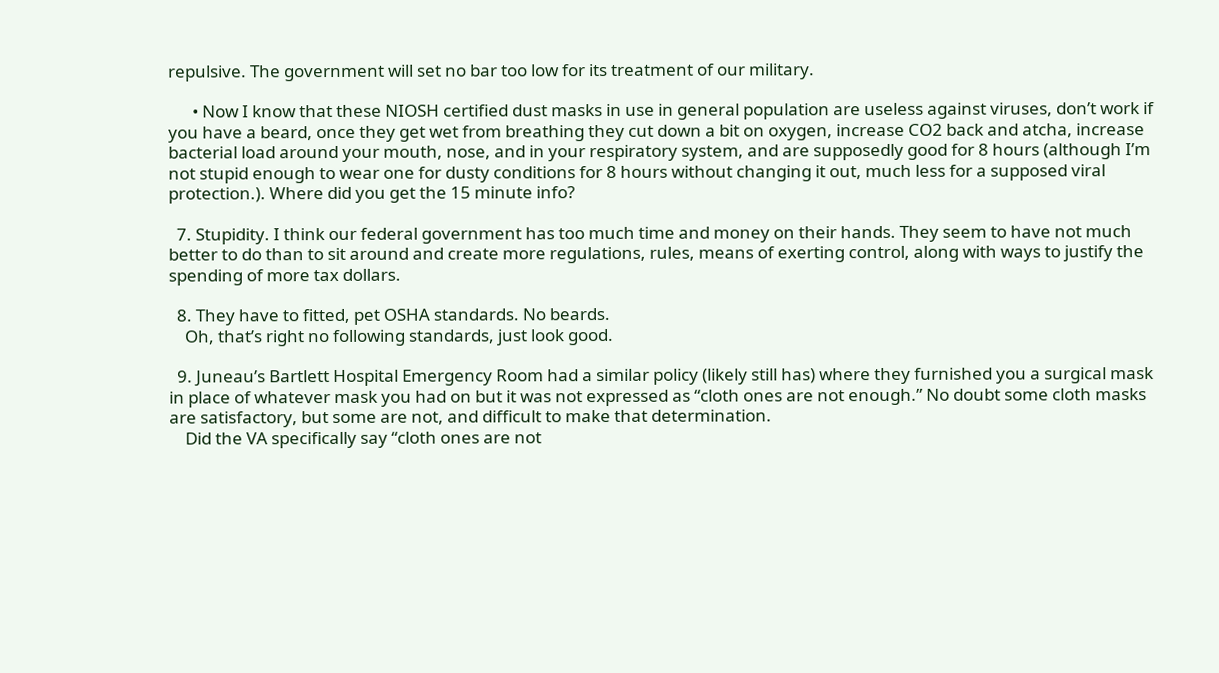repulsive. The government will set no bar too low for its treatment of our military.

      • Now I know that these NIOSH certified dust masks in use in general population are useless against viruses, don’t work if you have a beard, once they get wet from breathing they cut down a bit on oxygen, increase CO2 back and atcha, increase bacterial load around your mouth, nose, and in your respiratory system, and are supposedly good for 8 hours (although I’m not stupid enough to wear one for dusty conditions for 8 hours without changing it out, much less for a supposed viral protection.). Where did you get the 15 minute info?

  7. Stupidity. I think our federal government has too much time and money on their hands. They seem to have not much better to do than to sit around and create more regulations, rules, means of exerting control, along with ways to justify the spending of more tax dollars.

  8. They have to fitted, pet OSHA standards. No beards.
    Oh, that’s right no following standards, just look good.

  9. Juneau’s Bartlett Hospital Emergency Room had a similar policy (likely still has) where they furnished you a surgical mask in place of whatever mask you had on but it was not expressed as “cloth ones are not enough.” No doubt some cloth masks are satisfactory, but some are not, and difficult to make that determination.
    Did the VA specifically say “cloth ones are not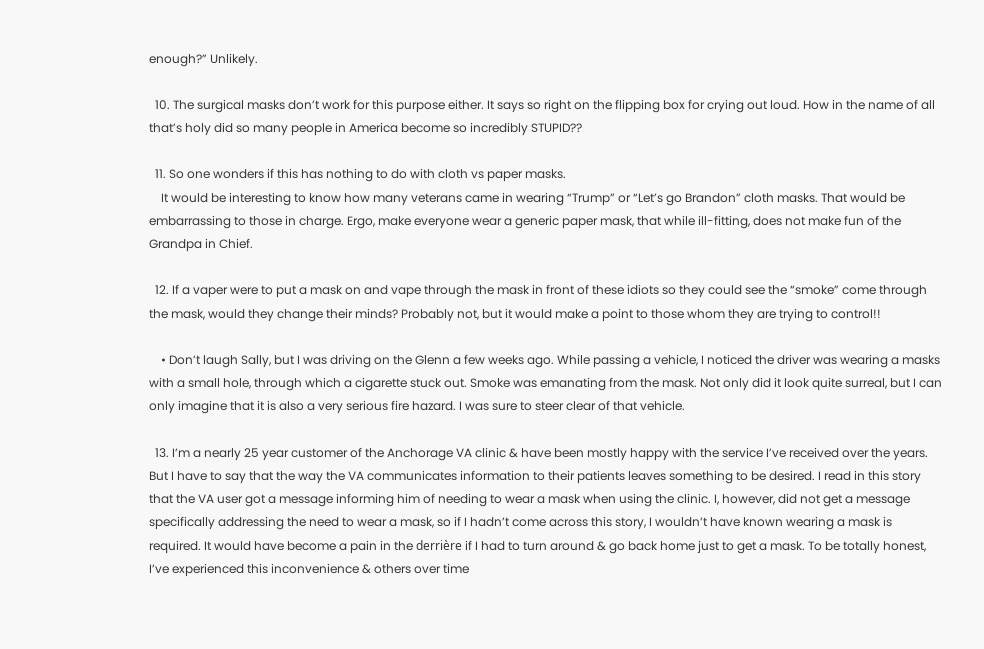enough?” Unlikely.

  10. The surgical masks don’t work for this purpose either. It says so right on the flipping box for crying out loud. How in the name of all that’s holy did so many people in America become so incredibly STUPID??

  11. So one wonders if this has nothing to do with cloth vs paper masks.
    It would be interesting to know how many veterans came in wearing “Trump” or “Let’s go Brandon” cloth masks. That would be embarrassing to those in charge. Ergo, make everyone wear a generic paper mask, that while ill-fitting, does not make fun of the Grandpa in Chief.

  12. If a vaper were to put a mask on and vape through the mask in front of these idiots so they could see the “smoke” come through the mask, would they change their minds? Probably not, but it would make a point to those whom they are trying to control!!

    • Don’t laugh Sally, but I was driving on the Glenn a few weeks ago. While passing a vehicle, I noticed the driver was wearing a masks with a small hole, through which a cigarette stuck out. Smoke was emanating from the mask. Not only did it look quite surreal, but I can only imagine that it is also a very serious fire hazard. I was sure to steer clear of that vehicle.

  13. I’m a nearly 25 year customer of the Anchorage VA clinic & have been mostly happy with the service I’ve received over the years. But I have to say that the way the VA communicates information to their patients leaves something to be desired. I read in this story that the VA user got a message informing him of needing to wear a mask when using the clinic. I, however, did not get a message specifically addressing the need to wear a mask, so if I hadn’t come across this story, I wouldn’t have known wearing a mask is required. It would have become a pain in the derrière if I had to turn around & go back home just to get a mask. To be totally honest, I’ve experienced this inconvenience & others over time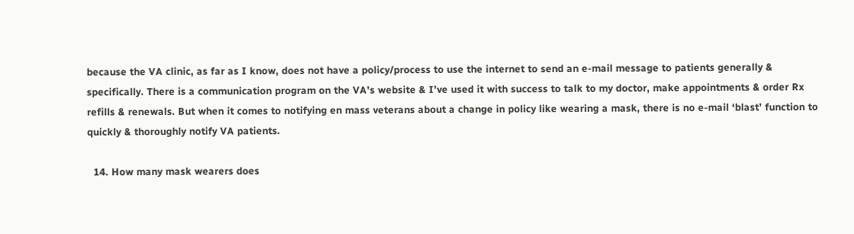because the VA clinic, as far as I know, does not have a policy/process to use the internet to send an e-mail message to patients generally & specifically. There is a communication program on the VA’s website & I’ve used it with success to talk to my doctor, make appointments & order Rx refills & renewals. But when it comes to notifying en mass veterans about a change in policy like wearing a mask, there is no e-mail ‘blast’ function to quickly & thoroughly notify VA patients.

  14. How many mask wearers does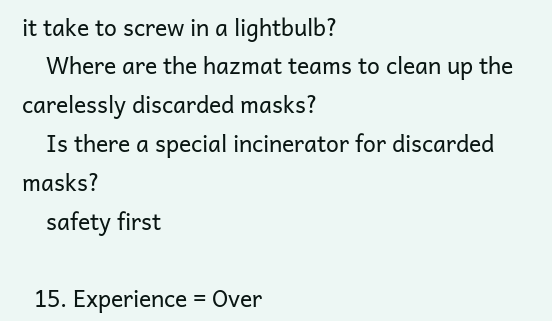it take to screw in a lightbulb?
    Where are the hazmat teams to clean up the carelessly discarded masks?
    Is there a special incinerator for discarded masks?
    safety first

  15. Experience = Over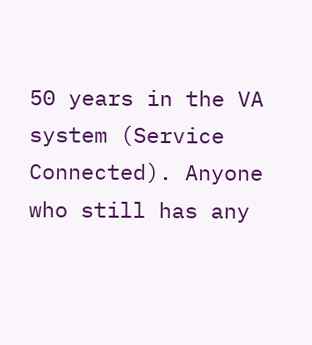50 years in the VA system (Service Connected). Anyone who still has any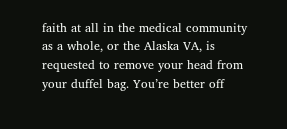faith at all in the medical community as a whole, or the Alaska VA, is requested to remove your head from your duffel bag. You’re better off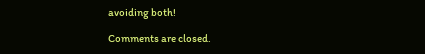avoiding both!

Comments are closed.